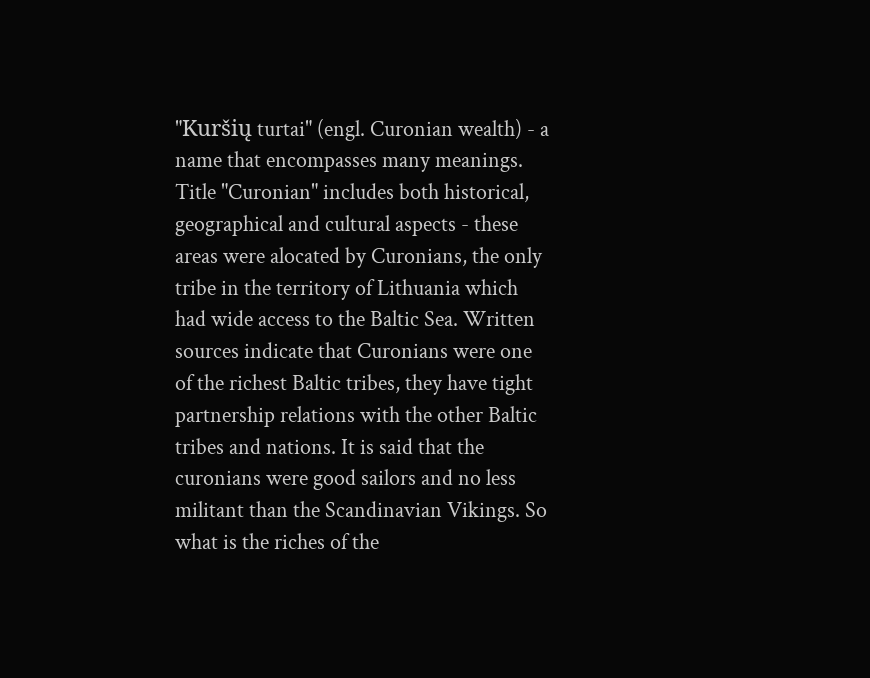"Kuršių turtai" (engl. Curonian wealth) - a name that encompasses many meanings. Title "Curonian" includes both historical, geographical and cultural aspects - these areas were alocated by Curonians, the only  tribe in the territory of Lithuania which had wide access to the Baltic Sea. Written sources indicate that Curonians were one of the richest Baltic tribes, they have tight partnership relations with the other Baltic tribes and nations. It is said that the curonians were good sailors and no less militant than the Scandinavian Vikings. So what is the riches of the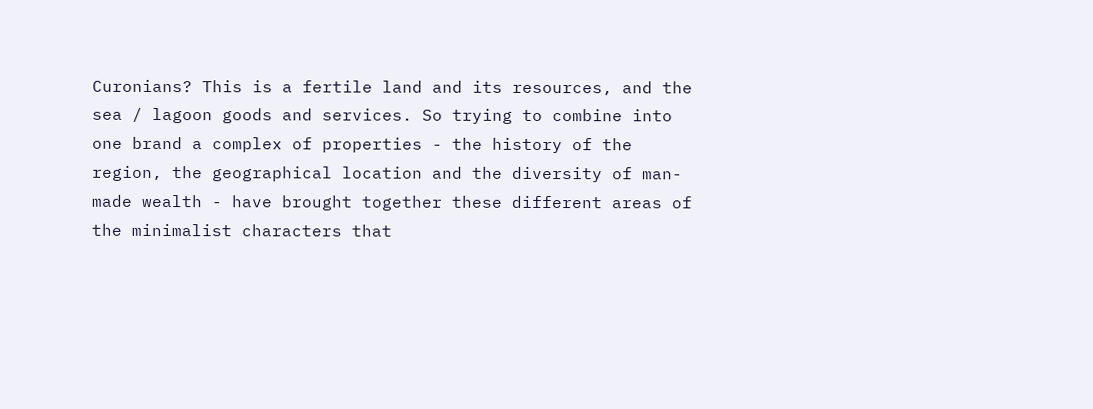Curonians? This is a fertile land and its resources, and the sea / lagoon goods and services. So trying to combine into one brand a complex of properties - the history of the region, the geographical location and the diversity of man-made wealth - have brought together these different areas of the minimalist characters that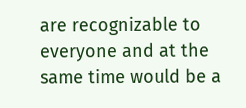are recognizable to everyone and at the same time would be a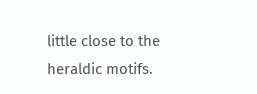little close to the heraldic motifs.